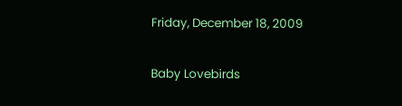Friday, December 18, 2009

Baby Lovebirds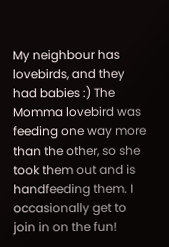My neighbour has lovebirds, and they had babies :) The Momma lovebird was feeding one way more than the other, so she took them out and is handfeeding them. I occasionally get to join in on the fun!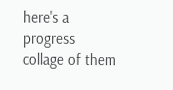here's a progress collage of them